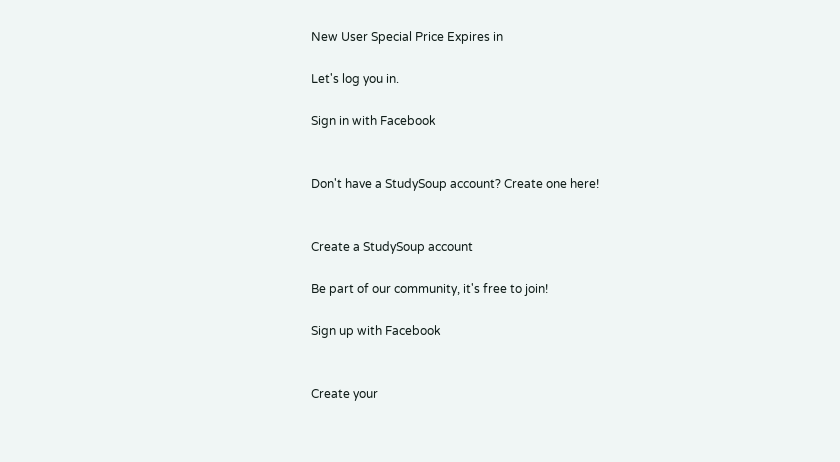New User Special Price Expires in

Let's log you in.

Sign in with Facebook


Don't have a StudySoup account? Create one here!


Create a StudySoup account

Be part of our community, it's free to join!

Sign up with Facebook


Create your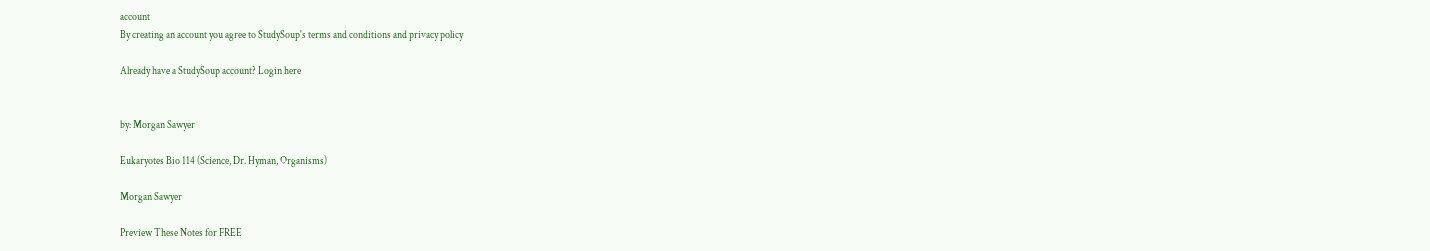account
By creating an account you agree to StudySoup's terms and conditions and privacy policy

Already have a StudySoup account? Login here


by: Morgan Sawyer

Eukaryotes Bio 114 (Science, Dr. Hyman, Organisms)

Morgan Sawyer

Preview These Notes for FREE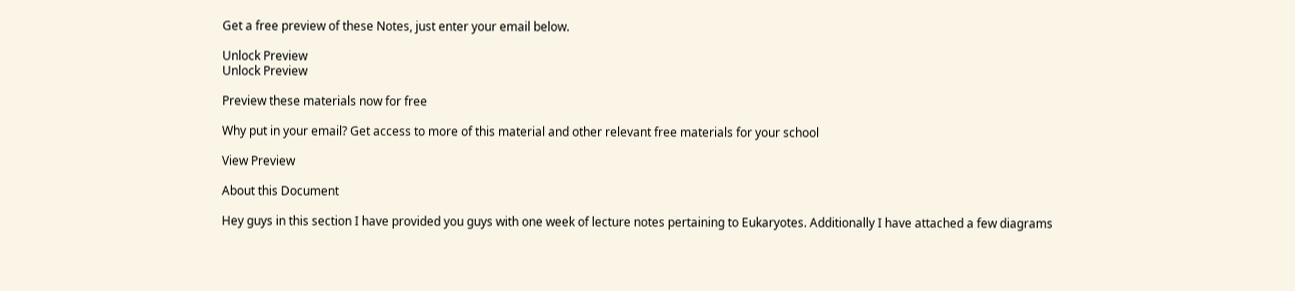Get a free preview of these Notes, just enter your email below.

Unlock Preview
Unlock Preview

Preview these materials now for free

Why put in your email? Get access to more of this material and other relevant free materials for your school

View Preview

About this Document

Hey guys in this section I have provided you guys with one week of lecture notes pertaining to Eukaryotes. Additionally I have attached a few diagrams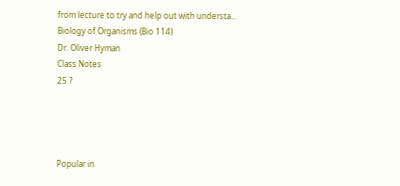from lecture to try and help out with understa...
Biology of Organisms (Bio 114)
Dr. Oliver Hyman
Class Notes
25 ?




Popular in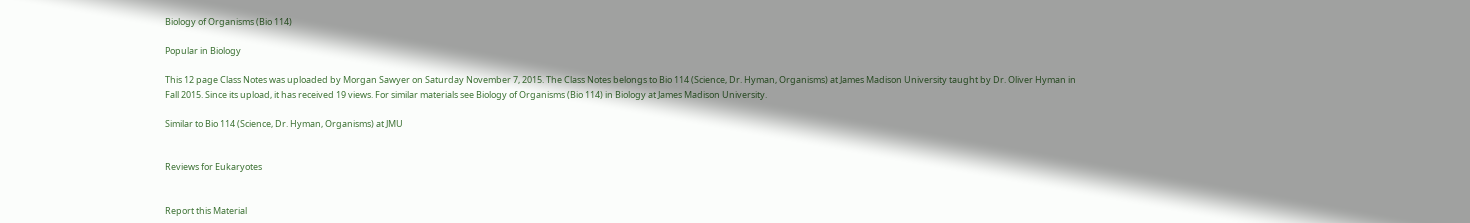Biology of Organisms (Bio 114)

Popular in Biology

This 12 page Class Notes was uploaded by Morgan Sawyer on Saturday November 7, 2015. The Class Notes belongs to Bio 114 (Science, Dr. Hyman, Organisms) at James Madison University taught by Dr. Oliver Hyman in Fall 2015. Since its upload, it has received 19 views. For similar materials see Biology of Organisms (Bio 114) in Biology at James Madison University.

Similar to Bio 114 (Science, Dr. Hyman, Organisms) at JMU


Reviews for Eukaryotes


Report this Material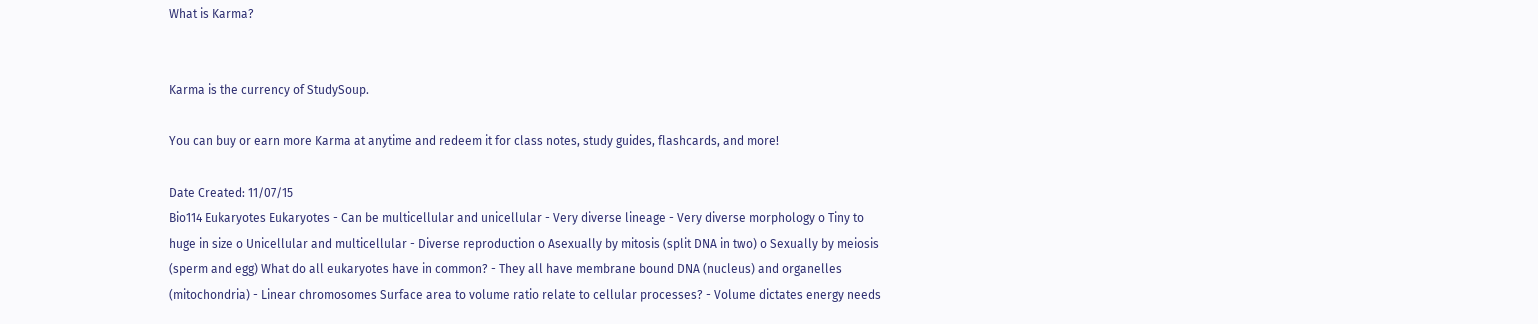What is Karma?


Karma is the currency of StudySoup.

You can buy or earn more Karma at anytime and redeem it for class notes, study guides, flashcards, and more!

Date Created: 11/07/15
Bio114 Eukaryotes Eukaryotes - Can be multicellular and unicellular - Very diverse lineage - Very diverse morphology o Tiny to huge in size o Unicellular and multicellular - Diverse reproduction o Asexually by mitosis (split DNA in two) o Sexually by meiosis (sperm and egg) What do all eukaryotes have in common? - They all have membrane bound DNA (nucleus) and organelles (mitochondria) - Linear chromosomes Surface area to volume ratio relate to cellular processes? - Volume dictates energy needs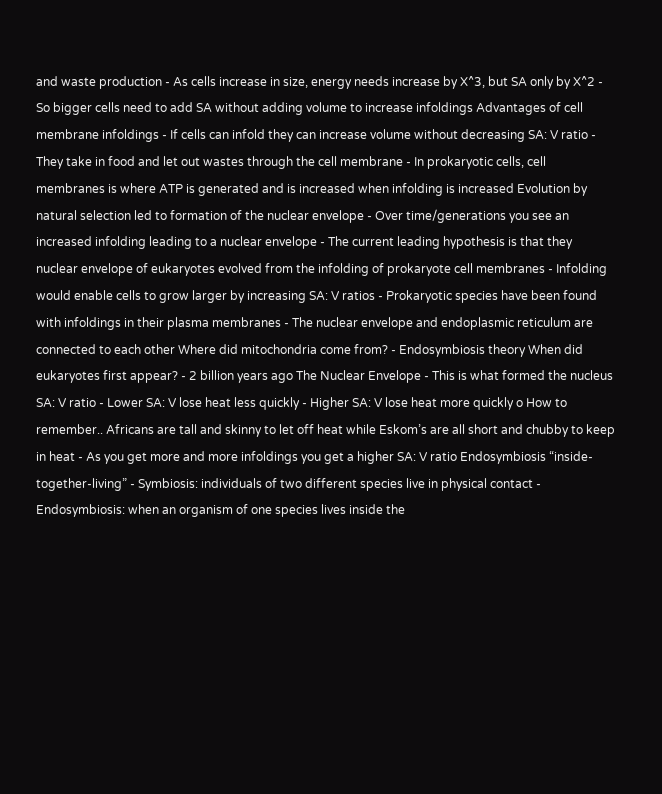and waste production - As cells increase in size, energy needs increase by X^3, but SA only by X^2 - So bigger cells need to add SA without adding volume to increase infoldings Advantages of cell membrane infoldings - If cells can infold they can increase volume without decreasing SA: V ratio - They take in food and let out wastes through the cell membrane - In prokaryotic cells, cell membranes is where ATP is generated and is increased when infolding is increased Evolution by natural selection led to formation of the nuclear envelope - Over time/generations you see an increased infolding leading to a nuclear envelope - The current leading hypothesis is that they nuclear envelope of eukaryotes evolved from the infolding of prokaryote cell membranes - Infolding would enable cells to grow larger by increasing SA: V ratios - Prokaryotic species have been found with infoldings in their plasma membranes - The nuclear envelope and endoplasmic reticulum are connected to each other Where did mitochondria come from? - Endosymbiosis theory When did eukaryotes first appear? - 2 billion years ago The Nuclear Envelope - This is what formed the nucleus SA: V ratio - Lower SA: V lose heat less quickly - Higher SA: V lose heat more quickly o How to remember.. Africans are tall and skinny to let off heat while Eskom’s are all short and chubby to keep in heat - As you get more and more infoldings you get a higher SA: V ratio Endosymbiosis “inside-together-living” - Symbiosis: individuals of two different species live in physical contact - Endosymbiosis: when an organism of one species lives inside the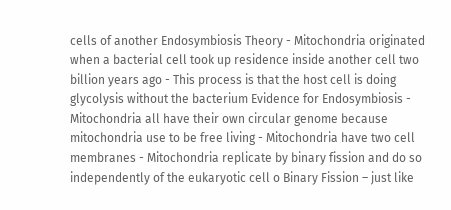cells of another Endosymbiosis Theory - Mitochondria originated when a bacterial cell took up residence inside another cell two billion years ago - This process is that the host cell is doing glycolysis without the bacterium Evidence for Endosymbiosis - Mitochondria all have their own circular genome because mitochondria use to be free living - Mitochondria have two cell membranes - Mitochondria replicate by binary fission and do so independently of the eukaryotic cell o Binary Fission – just like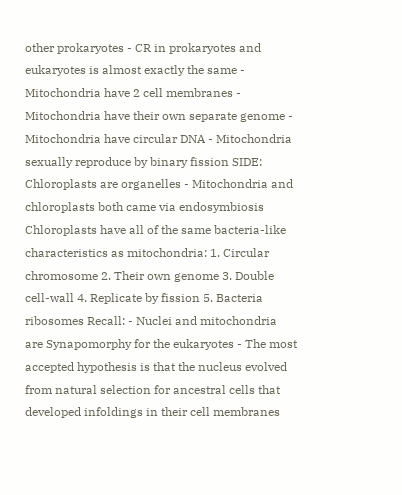other prokaryotes - CR in prokaryotes and eukaryotes is almost exactly the same - Mitochondria have 2 cell membranes - Mitochondria have their own separate genome - Mitochondria have circular DNA - Mitochondria sexually reproduce by binary fission SIDE: Chloroplasts are organelles - Mitochondria and chloroplasts both came via endosymbiosis Chloroplasts have all of the same bacteria-like characteristics as mitochondria: 1. Circular chromosome 2. Their own genome 3. Double cell-wall 4. Replicate by fission 5. Bacteria ribosomes Recall: - Nuclei and mitochondria are Synapomorphy for the eukaryotes - The most accepted hypothesis is that the nucleus evolved from natural selection for ancestral cells that developed infoldings in their cell membranes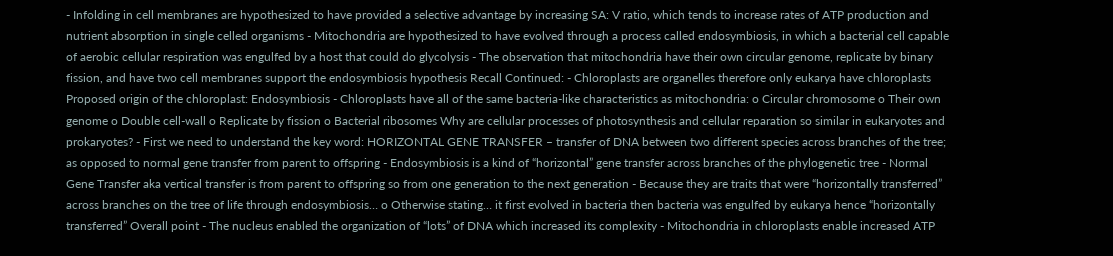- Infolding in cell membranes are hypothesized to have provided a selective advantage by increasing SA: V ratio, which tends to increase rates of ATP production and nutrient absorption in single celled organisms - Mitochondria are hypothesized to have evolved through a process called endosymbiosis, in which a bacterial cell capable of aerobic cellular respiration was engulfed by a host that could do glycolysis - The observation that mitochondria have their own circular genome, replicate by binary fission, and have two cell membranes support the endosymbiosis hypothesis Recall Continued: - Chloroplasts are organelles therefore only eukarya have chloroplasts Proposed origin of the chloroplast: Endosymbiosis - Chloroplasts have all of the same bacteria-like characteristics as mitochondria: o Circular chromosome o Their own genome o Double cell-wall o Replicate by fission o Bacterial ribosomes Why are cellular processes of photosynthesis and cellular reparation so similar in eukaryotes and prokaryotes? - First we need to understand the key word: HORIZONTAL GENE TRANSFER – transfer of DNA between two different species across branches of the tree; as opposed to normal gene transfer from parent to offspring - Endosymbiosis is a kind of “horizontal” gene transfer across branches of the phylogenetic tree - Normal Gene Transfer aka vertical transfer is from parent to offspring so from one generation to the next generation - Because they are traits that were “horizontally transferred” across branches on the tree of life through endosymbiosis… o Otherwise stating… it first evolved in bacteria then bacteria was engulfed by eukarya hence “horizontally transferred” Overall point - The nucleus enabled the organization of “lots” of DNA which increased its complexity - Mitochondria in chloroplasts enable increased ATP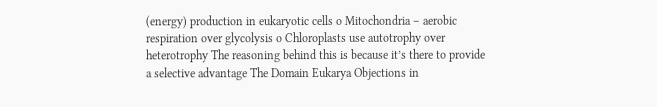(energy) production in eukaryotic cells o Mitochondria – aerobic respiration over glycolysis o Chloroplasts use autotrophy over heterotrophy The reasoning behind this is because it’s there to provide a selective advantage The Domain Eukarya Objections in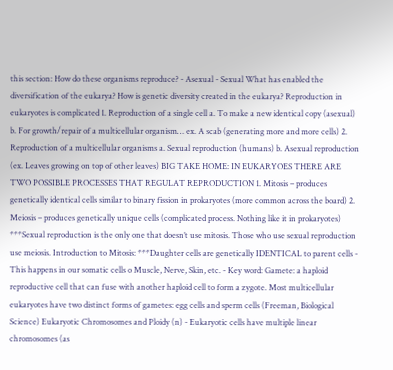this section: How do these organisms reproduce? - Asexual - Sexual What has enabled the diversification of the eukarya? How is genetic diversity created in the eukarya? Reproduction in eukaryotes is complicated 1. Reproduction of a single cell a. To make a new identical copy (asexual) b. For growth/repair of a multicellular organism… ex. A scab (generating more and more cells) 2. Reproduction of a multicellular organisms a. Sexual reproduction (humans) b. Asexual reproduction (ex. Leaves growing on top of other leaves) BIG TAKE HOME: IN EUKARYOES THERE ARE TWO POSSIBLE PROCESSES THAT REGULAT REPRODUCTION 1. Mitosis – produces genetically identical cells similar to binary fission in prokaryotes (more common across the board) 2. Meiosis – produces genetically unique cells (complicated process. Nothing like it in prokaryotes) ***Sexual reproduction is the only one that doesn’t use mitosis. Those who use sexual reproduction use meiosis. Introduction to Mitosis: ***Daughter cells are genetically IDENTICAL to parent cells - This happens in our somatic cells o Muscle, Nerve, Skin, etc. - Key word: Gamete: a haploid reproductive cell that can fuse with another haploid cell to form a zygote. Most multicellular eukaryotes have two distinct forms of gametes: egg cells and sperm cells (Freeman, Biological Science) Eukaryotic Chromosomes and Ploidy (n) - Eukaryotic cells have multiple linear chromosomes (as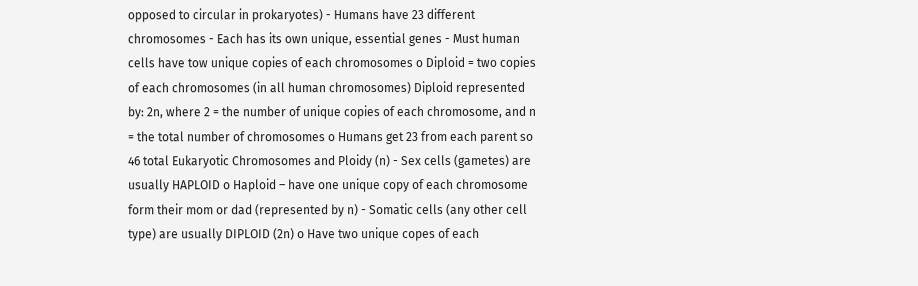opposed to circular in prokaryotes) - Humans have 23 different chromosomes - Each has its own unique, essential genes - Must human cells have tow unique copies of each chromosomes o Diploid = two copies of each chromosomes (in all human chromosomes) Diploid represented by: 2n, where 2 = the number of unique copies of each chromosome, and n = the total number of chromosomes o Humans get 23 from each parent so 46 total Eukaryotic Chromosomes and Ploidy (n) - Sex cells (gametes) are usually HAPLOID o Haploid – have one unique copy of each chromosome form their mom or dad (represented by n) - Somatic cells (any other cell type) are usually DIPLOID (2n) o Have two unique copes of each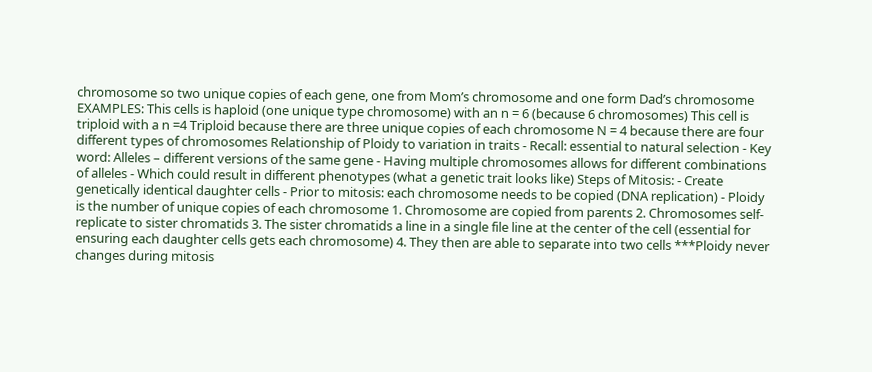chromosome so two unique copies of each gene, one from Mom’s chromosome and one form Dad’s chromosome EXAMPLES: This cells is haploid (one unique type chromosome) with an n = 6 (because 6 chromosomes) This cell is triploid with a n =4 Triploid because there are three unique copies of each chromosome N = 4 because there are four different types of chromosomes Relationship of Ploidy to variation in traits - Recall: essential to natural selection - Key word: Alleles – different versions of the same gene - Having multiple chromosomes allows for different combinations of alleles - Which could result in different phenotypes (what a genetic trait looks like) Steps of Mitosis: - Create genetically identical daughter cells - Prior to mitosis: each chromosome needs to be copied (DNA replication) - Ploidy is the number of unique copies of each chromosome 1. Chromosome are copied from parents 2. Chromosomes self-replicate to sister chromatids 3. The sister chromatids a line in a single file line at the center of the cell (essential for ensuring each daughter cells gets each chromosome) 4. They then are able to separate into two cells ***Ploidy never changes during mitosis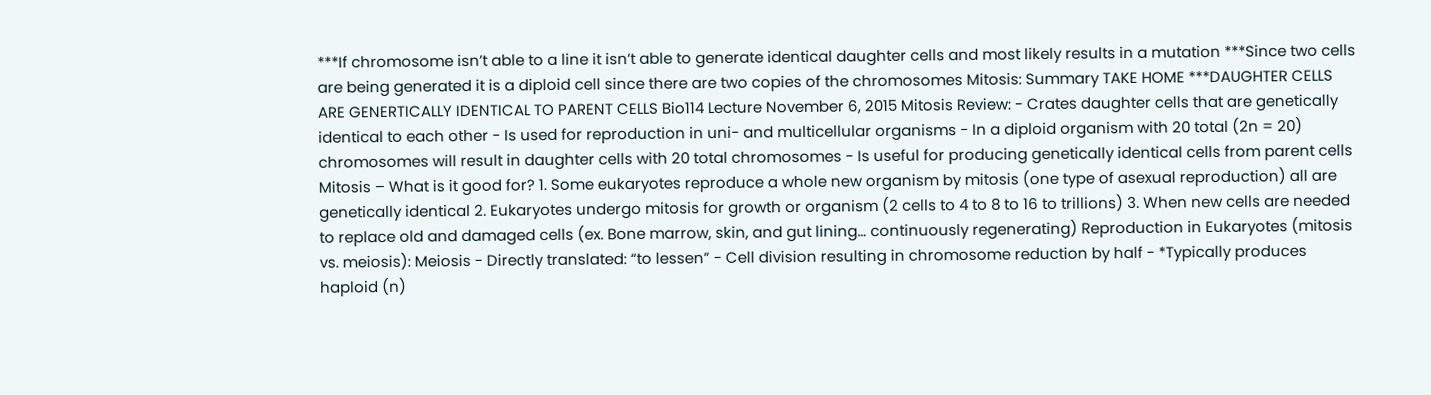***If chromosome isn’t able to a line it isn’t able to generate identical daughter cells and most likely results in a mutation ***Since two cells are being generated it is a diploid cell since there are two copies of the chromosomes Mitosis: Summary TAKE HOME ***DAUGHTER CELLS ARE GENERTICALLY IDENTICAL TO PARENT CELLS Bio114 Lecture November 6, 2015 Mitosis Review: - Crates daughter cells that are genetically identical to each other - Is used for reproduction in uni- and multicellular organisms - In a diploid organism with 20 total (2n = 20) chromosomes will result in daughter cells with 20 total chromosomes - Is useful for producing genetically identical cells from parent cells Mitosis – What is it good for? 1. Some eukaryotes reproduce a whole new organism by mitosis (one type of asexual reproduction) all are genetically identical 2. Eukaryotes undergo mitosis for growth or organism (2 cells to 4 to 8 to 16 to trillions) 3. When new cells are needed to replace old and damaged cells (ex. Bone marrow, skin, and gut lining… continuously regenerating) Reproduction in Eukaryotes (mitosis vs. meiosis): Meiosis - Directly translated: “to lessen” - Cell division resulting in chromosome reduction by half - *Typically produces haploid (n)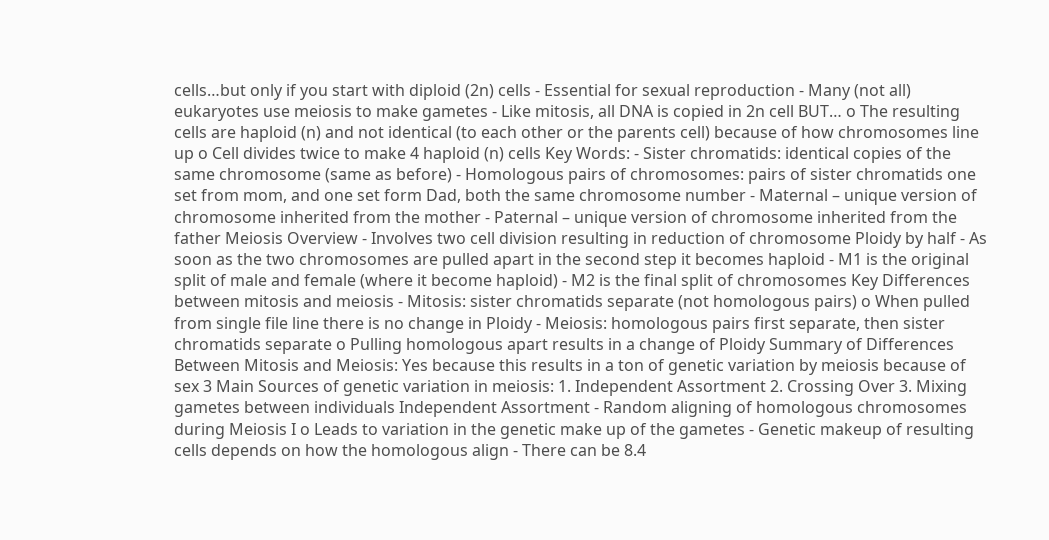cells…but only if you start with diploid (2n) cells - Essential for sexual reproduction - Many (not all) eukaryotes use meiosis to make gametes - Like mitosis, all DNA is copied in 2n cell BUT… o The resulting cells are haploid (n) and not identical (to each other or the parents cell) because of how chromosomes line up o Cell divides twice to make 4 haploid (n) cells Key Words: - Sister chromatids: identical copies of the same chromosome (same as before) - Homologous pairs of chromosomes: pairs of sister chromatids one set from mom, and one set form Dad, both the same chromosome number - Maternal – unique version of chromosome inherited from the mother - Paternal – unique version of chromosome inherited from the father Meiosis Overview - Involves two cell division resulting in reduction of chromosome Ploidy by half - As soon as the two chromosomes are pulled apart in the second step it becomes haploid - M1 is the original split of male and female (where it become haploid) - M2 is the final split of chromosomes Key Differences between mitosis and meiosis - Mitosis: sister chromatids separate (not homologous pairs) o When pulled from single file line there is no change in Ploidy - Meiosis: homologous pairs first separate, then sister chromatids separate o Pulling homologous apart results in a change of Ploidy Summary of Differences Between Mitosis and Meiosis: Yes because this results in a ton of genetic variation by meiosis because of sex 3 Main Sources of genetic variation in meiosis: 1. Independent Assortment 2. Crossing Over 3. Mixing gametes between individuals Independent Assortment - Random aligning of homologous chromosomes during Meiosis I o Leads to variation in the genetic make up of the gametes - Genetic makeup of resulting cells depends on how the homologous align - There can be 8.4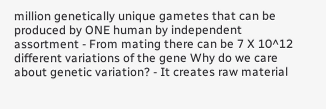million genetically unique gametes that can be produced by ONE human by independent assortment - From mating there can be 7 X 10^12 different variations of the gene Why do we care about genetic variation? - It creates raw material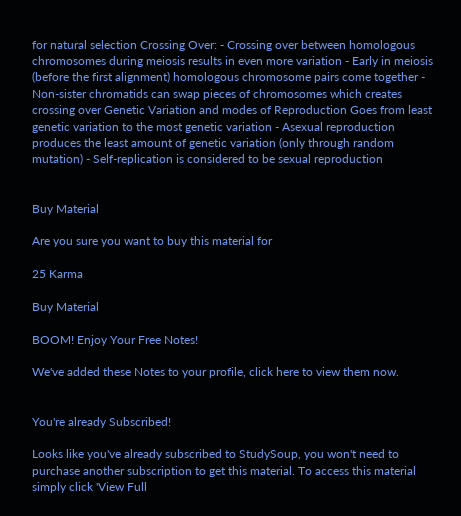for natural selection Crossing Over: - Crossing over between homologous chromosomes during meiosis results in even more variation - Early in meiosis (before the first alignment) homologous chromosome pairs come together - Non-sister chromatids can swap pieces of chromosomes which creates crossing over Genetic Variation and modes of Reproduction Goes from least genetic variation to the most genetic variation - Asexual reproduction produces the least amount of genetic variation (only through random mutation) - Self-replication is considered to be sexual reproduction


Buy Material

Are you sure you want to buy this material for

25 Karma

Buy Material

BOOM! Enjoy Your Free Notes!

We've added these Notes to your profile, click here to view them now.


You're already Subscribed!

Looks like you've already subscribed to StudySoup, you won't need to purchase another subscription to get this material. To access this material simply click 'View Full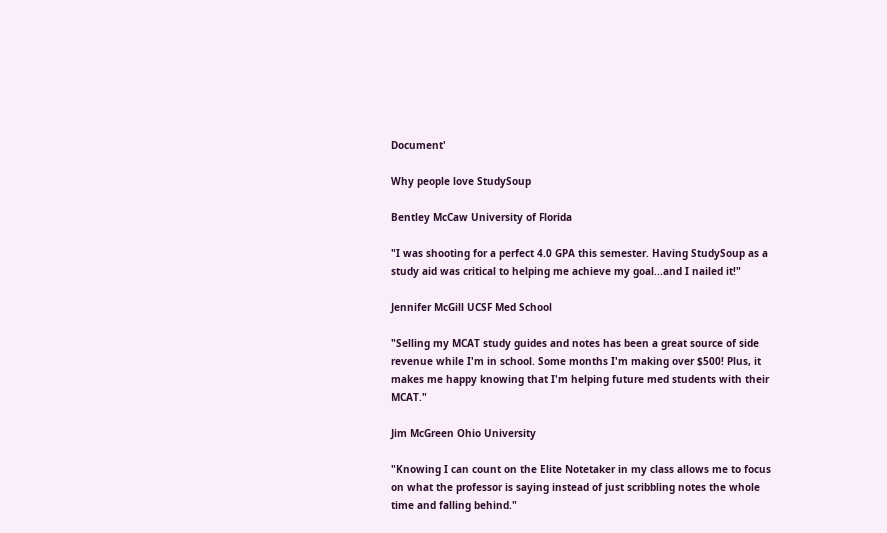Document'

Why people love StudySoup

Bentley McCaw University of Florida

"I was shooting for a perfect 4.0 GPA this semester. Having StudySoup as a study aid was critical to helping me achieve my goal...and I nailed it!"

Jennifer McGill UCSF Med School

"Selling my MCAT study guides and notes has been a great source of side revenue while I'm in school. Some months I'm making over $500! Plus, it makes me happy knowing that I'm helping future med students with their MCAT."

Jim McGreen Ohio University

"Knowing I can count on the Elite Notetaker in my class allows me to focus on what the professor is saying instead of just scribbling notes the whole time and falling behind."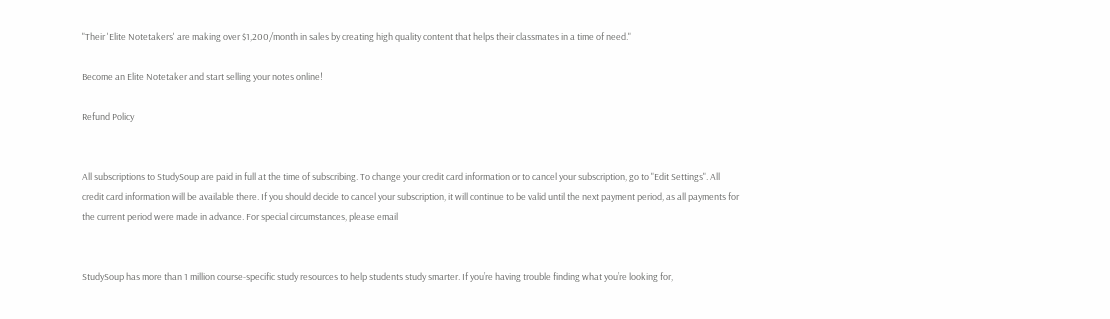"Their 'Elite Notetakers' are making over $1,200/month in sales by creating high quality content that helps their classmates in a time of need."

Become an Elite Notetaker and start selling your notes online!

Refund Policy


All subscriptions to StudySoup are paid in full at the time of subscribing. To change your credit card information or to cancel your subscription, go to "Edit Settings". All credit card information will be available there. If you should decide to cancel your subscription, it will continue to be valid until the next payment period, as all payments for the current period were made in advance. For special circumstances, please email


StudySoup has more than 1 million course-specific study resources to help students study smarter. If you’re having trouble finding what you’re looking for,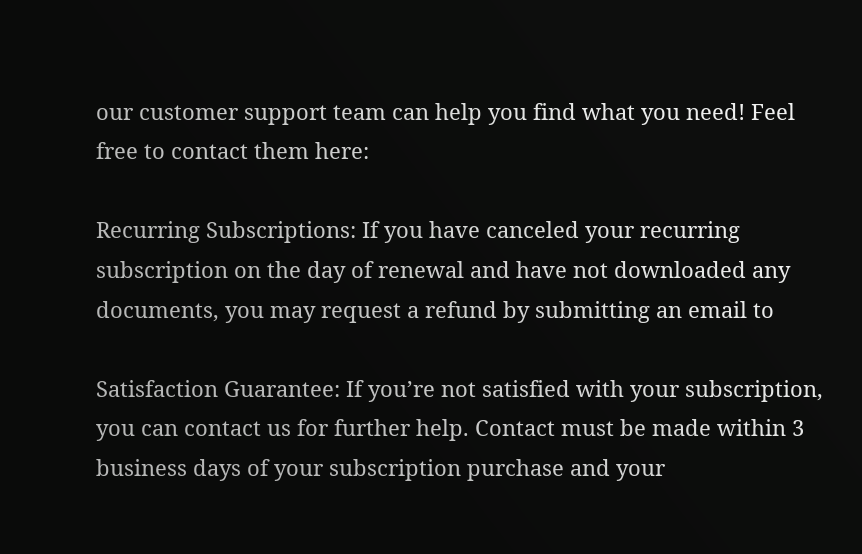our customer support team can help you find what you need! Feel free to contact them here:

Recurring Subscriptions: If you have canceled your recurring subscription on the day of renewal and have not downloaded any documents, you may request a refund by submitting an email to

Satisfaction Guarantee: If you’re not satisfied with your subscription, you can contact us for further help. Contact must be made within 3 business days of your subscription purchase and your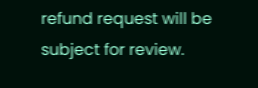refund request will be subject for review.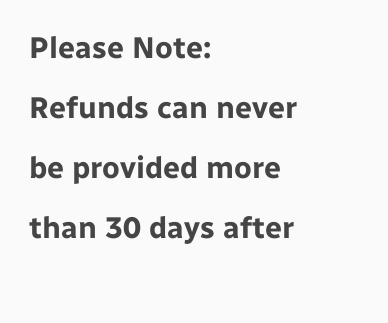Please Note: Refunds can never be provided more than 30 days after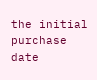the initial purchase date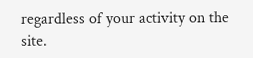regardless of your activity on the site.